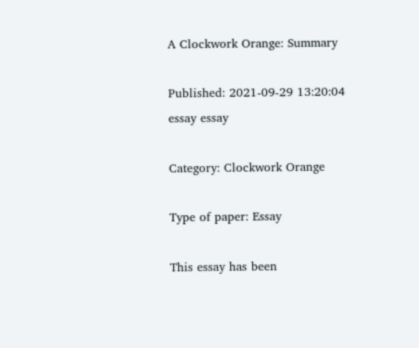A Clockwork Orange: Summary

Published: 2021-09-29 13:20:04
essay essay

Category: Clockwork Orange

Type of paper: Essay

This essay has been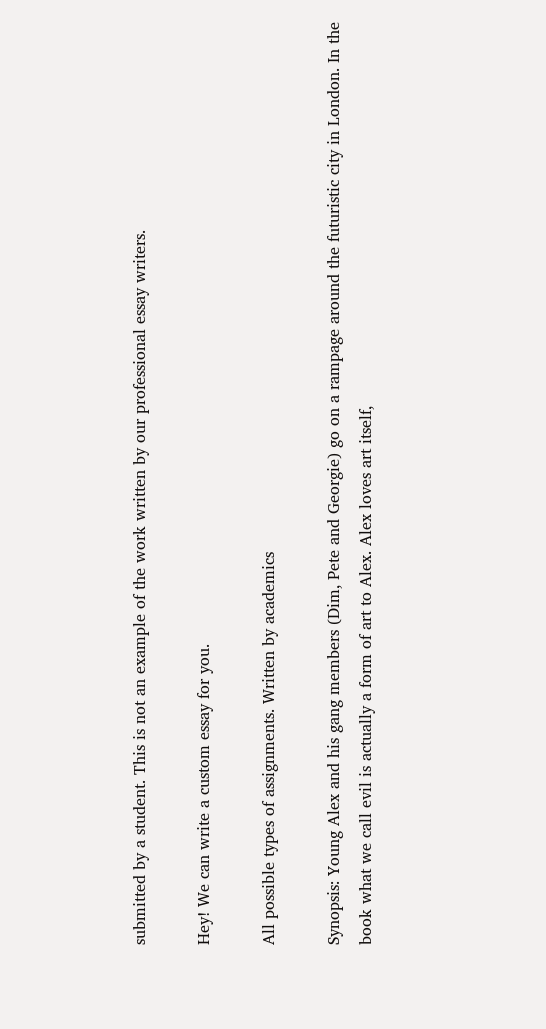submitted by a student. This is not an example of the work written by our professional essay writers.

Hey! We can write a custom essay for you.

All possible types of assignments. Written by academics

Synopsis: Young Alex and his gang members (Dim, Pete and Georgie) go on a rampage around the futuristic city in London. In the book what we call evil is actually a form of art to Alex. Alex loves art itself,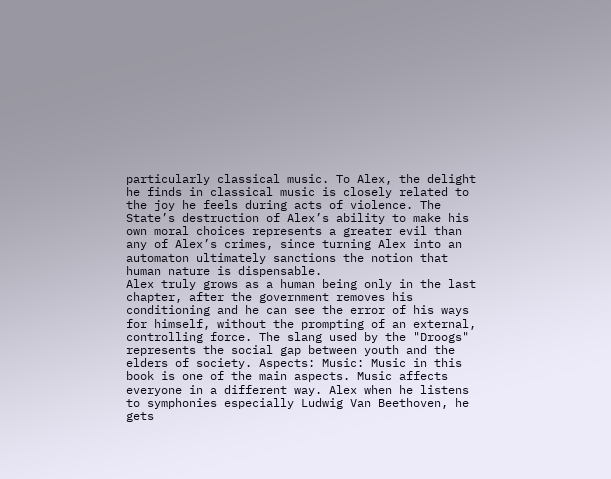particularly classical music. To Alex, the delight he finds in classical music is closely related to the joy he feels during acts of violence. The State’s destruction of Alex’s ability to make his own moral choices represents a greater evil than any of Alex’s crimes, since turning Alex into an automaton ultimately sanctions the notion that human nature is dispensable.
Alex truly grows as a human being only in the last chapter, after the government removes his conditioning and he can see the error of his ways for himself, without the prompting of an external, controlling force. The slang used by the "Droogs" represents the social gap between youth and the elders of society. Aspects: Music: Music in this book is one of the main aspects. Music affects everyone in a different way. Alex when he listens to symphonies especially Ludwig Van Beethoven, he gets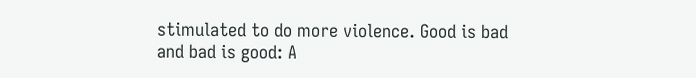stimulated to do more violence. Good is bad and bad is good: A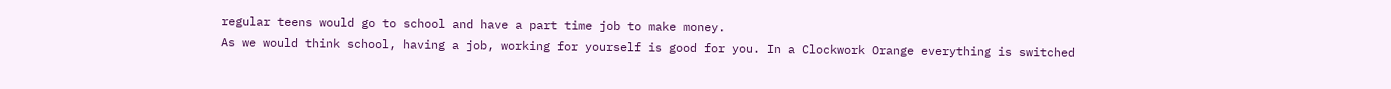regular teens would go to school and have a part time job to make money.
As we would think school, having a job, working for yourself is good for you. In a Clockwork Orange everything is switched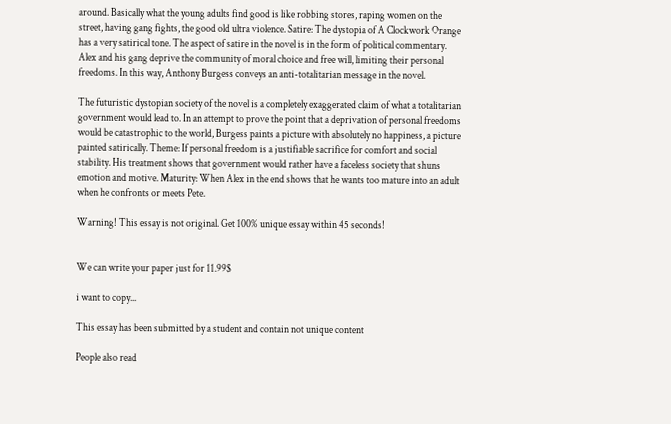around. Basically what the young adults find good is like robbing stores, raping women on the street, having gang fights, the good old ultra violence. Satire: The dystopia of A Clockwork Orange has a very satirical tone. The aspect of satire in the novel is in the form of political commentary. Alex and his gang deprive the community of moral choice and free will, limiting their personal freedoms. In this way, Anthony Burgess conveys an anti-totalitarian message in the novel.

The futuristic dystopian society of the novel is a completely exaggerated claim of what a totalitarian government would lead to. In an attempt to prove the point that a deprivation of personal freedoms would be catastrophic to the world, Burgess paints a picture with absolutely no happiness, a picture painted satirically. Theme: If personal freedom is a justifiable sacrifice for comfort and social stability. His treatment shows that government would rather have a faceless society that shuns emotion and motive. Maturity: When Alex in the end shows that he wants too mature into an adult when he confronts or meets Pete.

Warning! This essay is not original. Get 100% unique essay within 45 seconds!


We can write your paper just for 11.99$

i want to copy...

This essay has been submitted by a student and contain not unique content

People also read